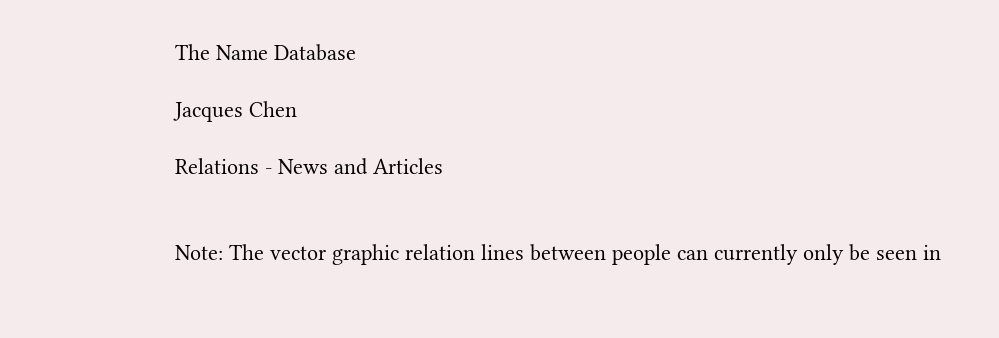The Name Database

Jacques Chen

Relations - News and Articles


Note: The vector graphic relation lines between people can currently only be seen in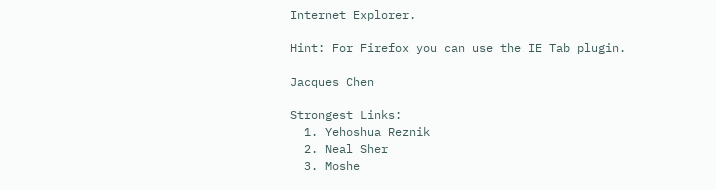Internet Explorer.

Hint: For Firefox you can use the IE Tab plugin.

Jacques Chen

Strongest Links:
  1. Yehoshua Reznik
  2. Neal Sher
  3. Moshe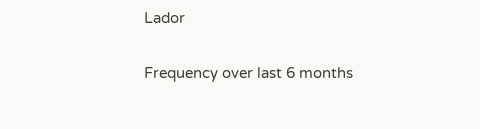Lador

Frequency over last 6 months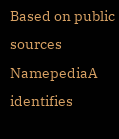Based on public sources NamepediaA identifies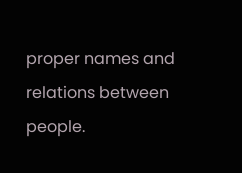proper names and relations between people.